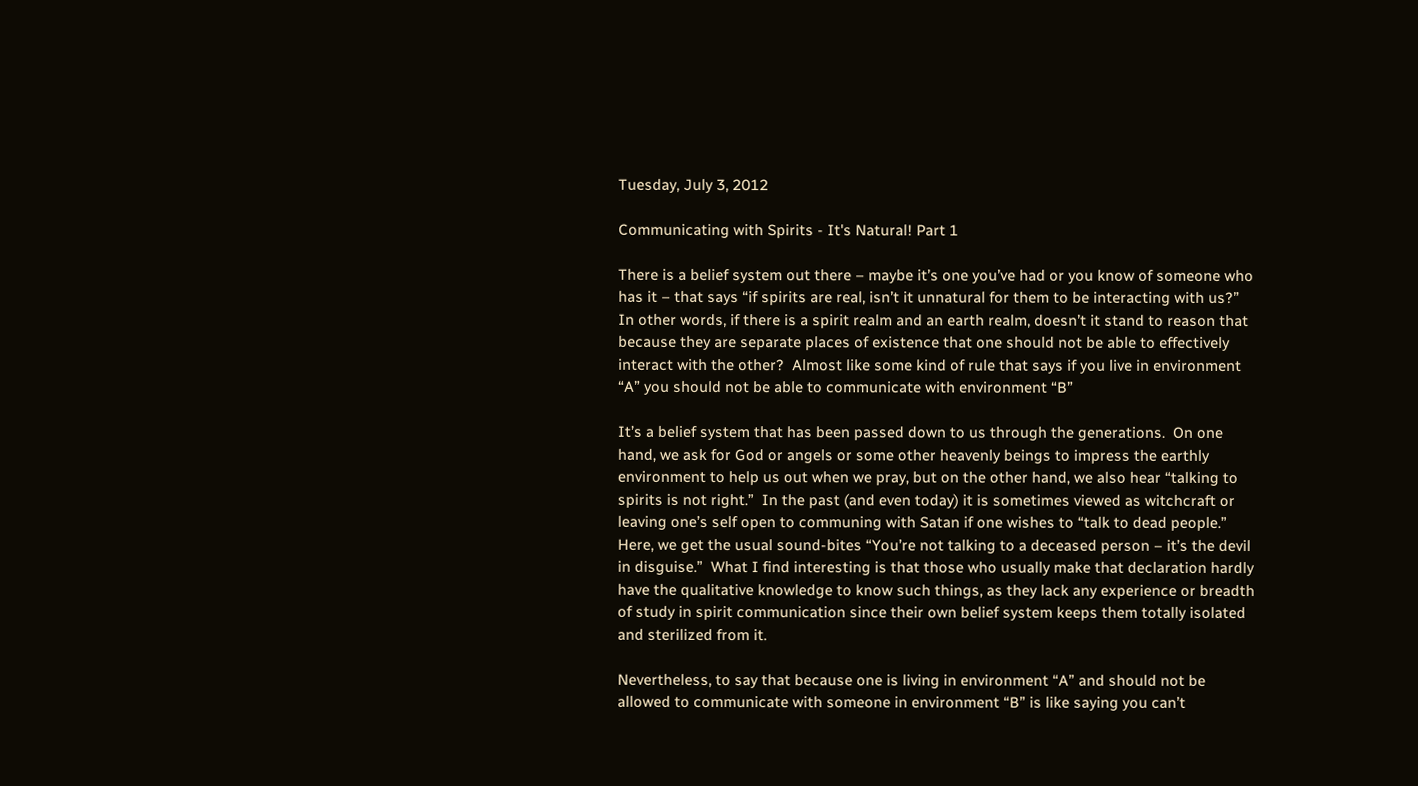Tuesday, July 3, 2012

Communicating with Spirits - It's Natural! Part 1

There is a belief system out there – maybe it’s one you’ve had or you know of someone who has it – that says “if spirits are real, isn’t it unnatural for them to be interacting with us?”  In other words, if there is a spirit realm and an earth realm, doesn’t it stand to reason that because they are separate places of existence that one should not be able to effectively interact with the other?  Almost like some kind of rule that says if you live in environment “A” you should not be able to communicate with environment “B”

It’s a belief system that has been passed down to us through the generations.  On one hand, we ask for God or angels or some other heavenly beings to impress the earthly environment to help us out when we pray, but on the other hand, we also hear “talking to spirits is not right.”  In the past (and even today) it is sometimes viewed as witchcraft or leaving one’s self open to communing with Satan if one wishes to “talk to dead people.”  Here, we get the usual sound-bites “You’re not talking to a deceased person – it’s the devil in disguise.”  What I find interesting is that those who usually make that declaration hardly have the qualitative knowledge to know such things, as they lack any experience or breadth of study in spirit communication since their own belief system keeps them totally isolated and sterilized from it.

Nevertheless, to say that because one is living in environment “A” and should not be allowed to communicate with someone in environment “B” is like saying you can’t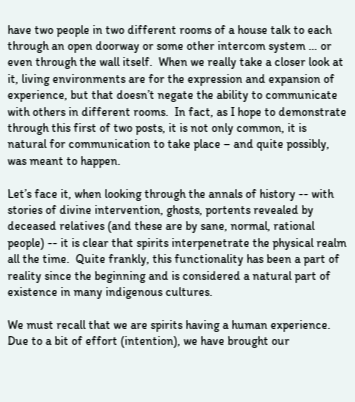have two people in two different rooms of a house talk to each through an open doorway or some other intercom system … or even through the wall itself.  When we really take a closer look at it, living environments are for the expression and expansion of experience, but that doesn’t negate the ability to communicate with others in different rooms.  In fact, as I hope to demonstrate through this first of two posts, it is not only common, it is natural for communication to take place – and quite possibly, was meant to happen.

Let’s face it, when looking through the annals of history -- with stories of divine intervention, ghosts, portents revealed by deceased relatives (and these are by sane, normal, rational people) -- it is clear that spirits interpenetrate the physical realm all the time.  Quite frankly, this functionality has been a part of reality since the beginning and is considered a natural part of existence in many indigenous cultures.

We must recall that we are spirits having a human experience.  Due to a bit of effort (intention), we have brought our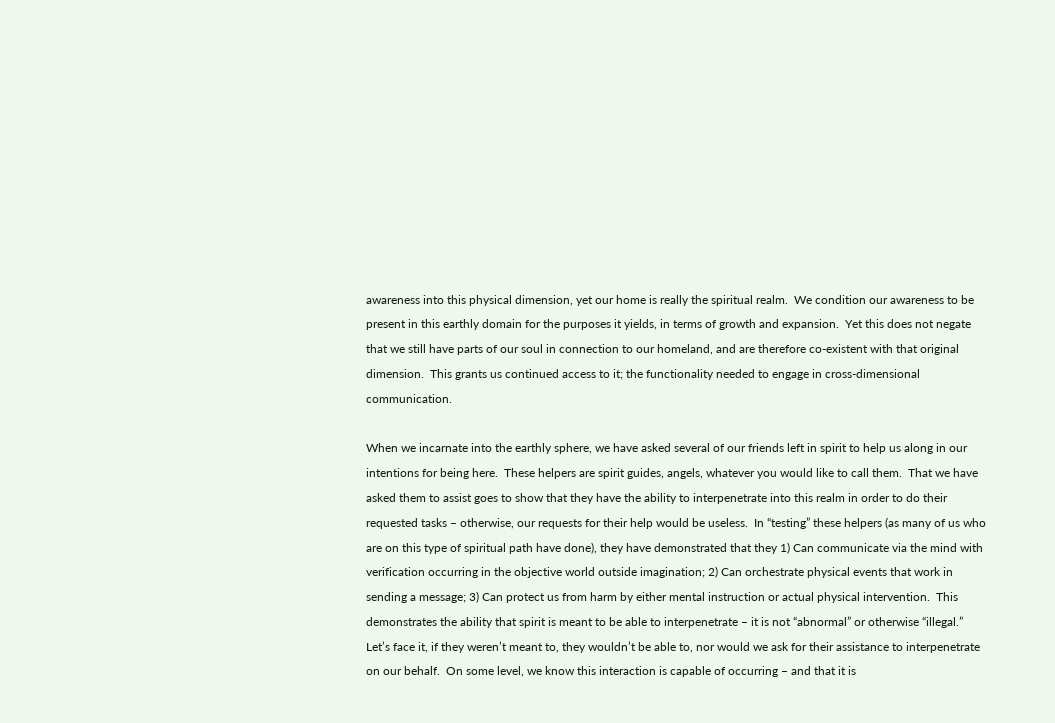awareness into this physical dimension, yet our home is really the spiritual realm.  We condition our awareness to be present in this earthly domain for the purposes it yields, in terms of growth and expansion.  Yet this does not negate that we still have parts of our soul in connection to our homeland, and are therefore co-existent with that original dimension.  This grants us continued access to it; the functionality needed to engage in cross-dimensional communication.

When we incarnate into the earthly sphere, we have asked several of our friends left in spirit to help us along in our intentions for being here.  These helpers are spirit guides, angels, whatever you would like to call them.  That we have asked them to assist goes to show that they have the ability to interpenetrate into this realm in order to do their requested tasks – otherwise, our requests for their help would be useless.  In “testing” these helpers (as many of us who are on this type of spiritual path have done), they have demonstrated that they 1) Can communicate via the mind with verification occurring in the objective world outside imagination; 2) Can orchestrate physical events that work in sending a message; 3) Can protect us from harm by either mental instruction or actual physical intervention.  This demonstrates the ability that spirit is meant to be able to interpenetrate – it is not “abnormal” or otherwise “illegal.”  Let’s face it, if they weren’t meant to, they wouldn’t be able to, nor would we ask for their assistance to interpenetrate on our behalf.  On some level, we know this interaction is capable of occurring – and that it is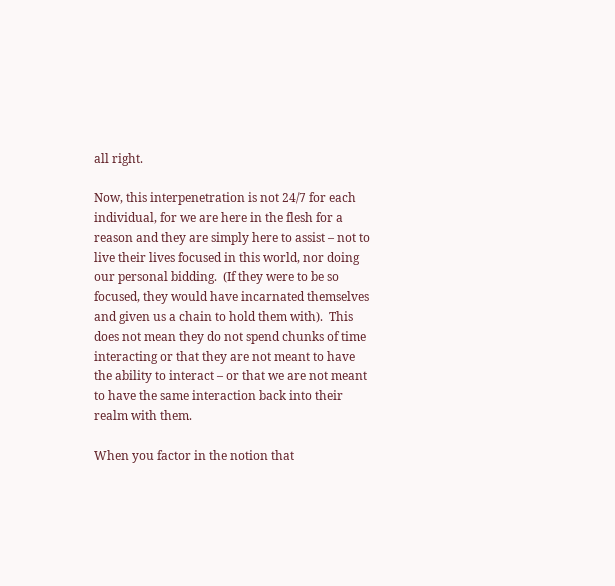all right.

Now, this interpenetration is not 24/7 for each individual, for we are here in the flesh for a reason and they are simply here to assist – not to live their lives focused in this world, nor doing our personal bidding.  (If they were to be so focused, they would have incarnated themselves and given us a chain to hold them with).  This does not mean they do not spend chunks of time interacting or that they are not meant to have the ability to interact – or that we are not meant to have the same interaction back into their realm with them.

When you factor in the notion that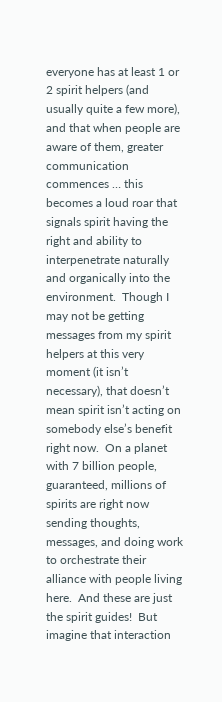everyone has at least 1 or 2 spirit helpers (and usually quite a few more), and that when people are aware of them, greater communication commences … this becomes a loud roar that signals spirit having the right and ability to interpenetrate naturally and organically into the environment.  Though I may not be getting messages from my spirit helpers at this very moment (it isn’t necessary), that doesn’t mean spirit isn’t acting on somebody else’s benefit right now.  On a planet with 7 billion people, guaranteed, millions of spirits are right now sending thoughts, messages, and doing work to orchestrate their alliance with people living here.  And these are just the spirit guides!  But imagine that interaction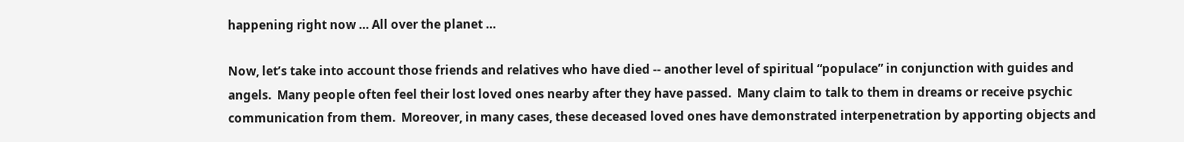happening right now … All over the planet …

Now, let’s take into account those friends and relatives who have died -- another level of spiritual “populace” in conjunction with guides and angels.  Many people often feel their lost loved ones nearby after they have passed.  Many claim to talk to them in dreams or receive psychic communication from them.  Moreover, in many cases, these deceased loved ones have demonstrated interpenetration by apporting objects and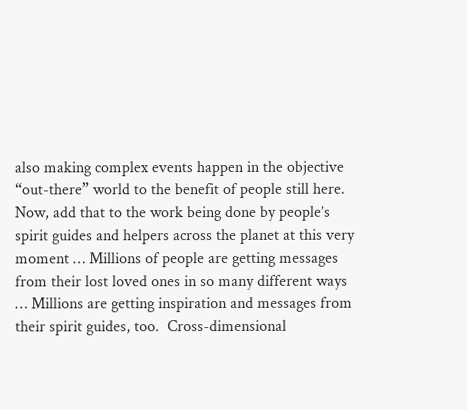also making complex events happen in the objective “out-there” world to the benefit of people still here.  Now, add that to the work being done by people’s spirit guides and helpers across the planet at this very moment … Millions of people are getting messages from their lost loved ones in so many different ways … Millions are getting inspiration and messages from their spirit guides, too.  Cross-dimensional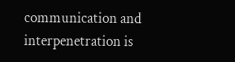communication and interpenetration is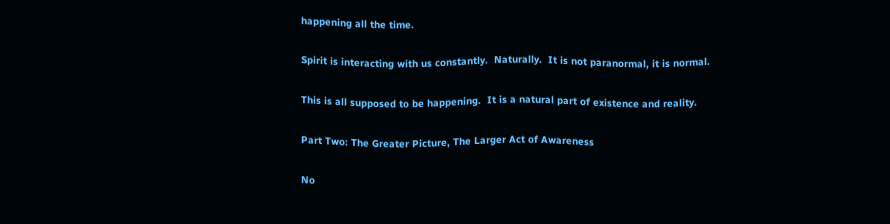happening all the time.

Spirit is interacting with us constantly.  Naturally.  It is not paranormal, it is normal.

This is all supposed to be happening.  It is a natural part of existence and reality.

Part Two: The Greater Picture, The Larger Act of Awareness

No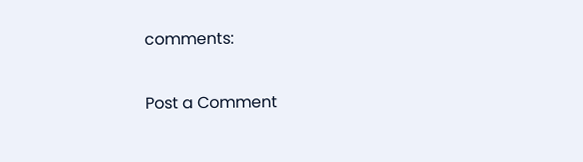comments:

Post a Comment